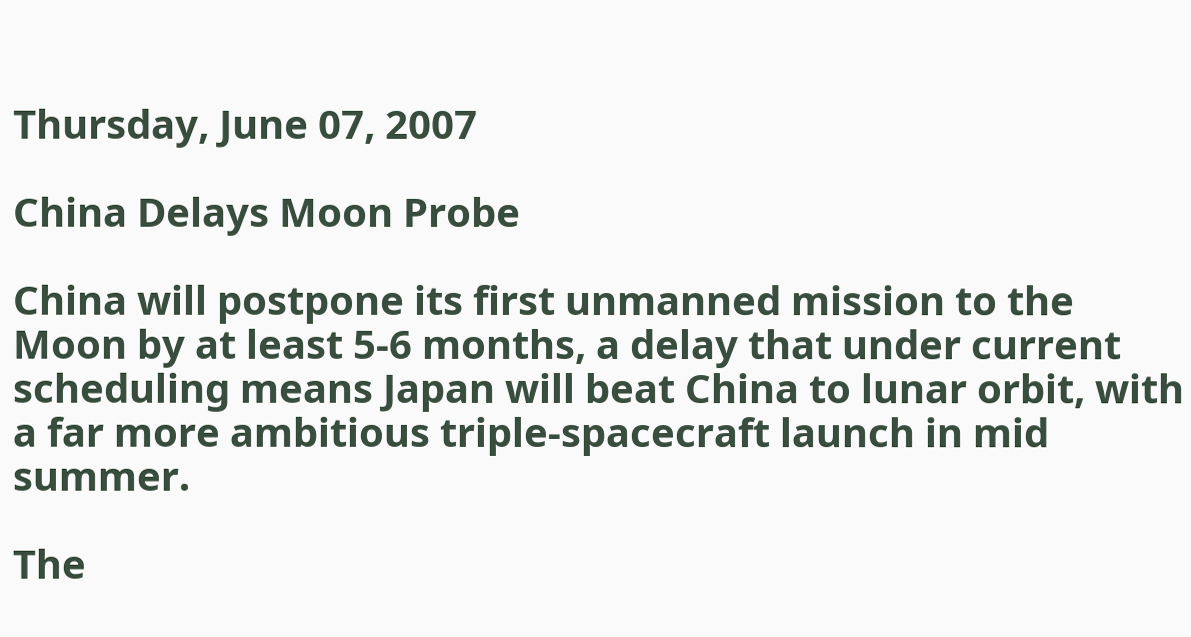Thursday, June 07, 2007

China Delays Moon Probe

China will postpone its first unmanned mission to the Moon by at least 5-6 months, a delay that under current scheduling means Japan will beat China to lunar orbit, with a far more ambitious triple-spacecraft launch in mid summer.

The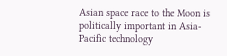Asian space race to the Moon is politically important in Asia-Pacific technology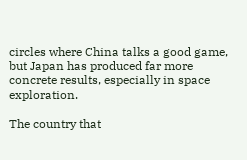circles where China talks a good game, but Japan has produced far more concrete results, especially in space exploration.

The country that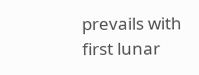prevails with first lunar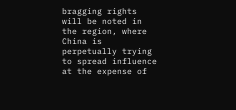bragging rights will be noted in the region, where China is perpetually trying to spread influence at the expense of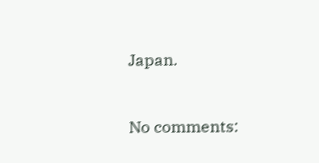Japan.


No comments: